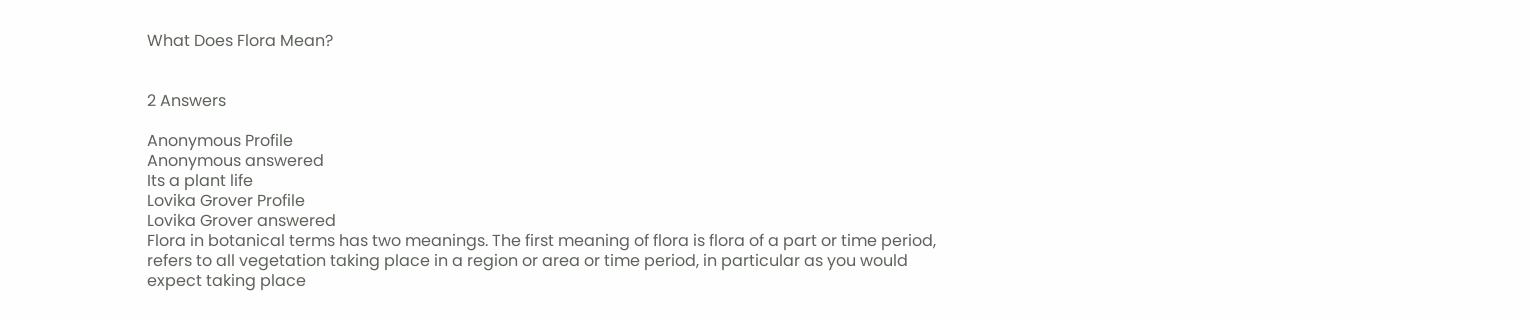What Does Flora Mean?


2 Answers

Anonymous Profile
Anonymous answered
Its a plant life
Lovika Grover Profile
Lovika Grover answered
Flora in botanical terms has two meanings. The first meaning of flora is flora of a part or time period, refers to all vegetation taking place in a region or area or time period, in particular as you would expect taking place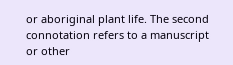or aboriginal plant life. The second connotation refers to a manuscript or other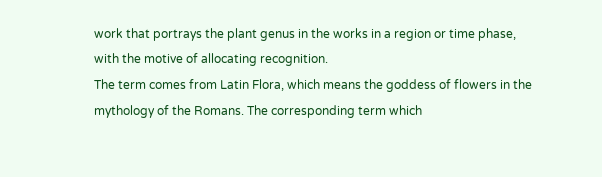work that portrays the plant genus in the works in a region or time phase, with the motive of allocating recognition.
The term comes from Latin Flora, which means the goddess of flowers in the mythology of the Romans. The corresponding term which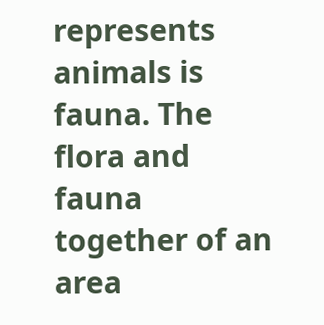represents animals is fauna. The flora and fauna together of an area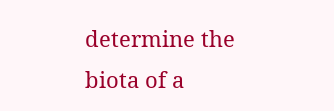determine the biota of a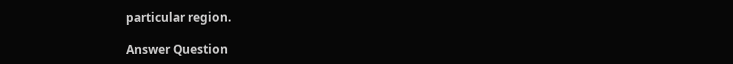particular region.

Answer Question